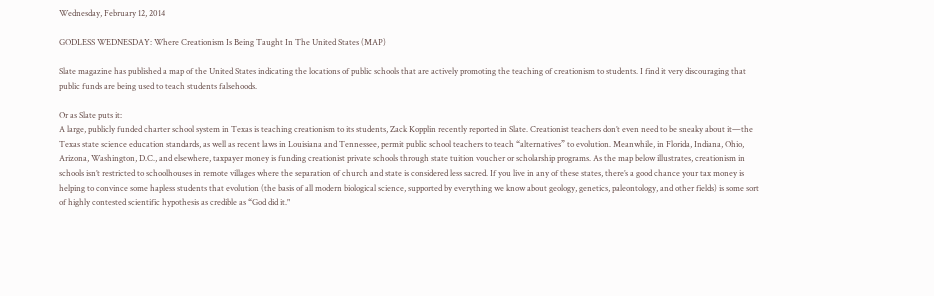Wednesday, February 12, 2014

GODLESS WEDNESDAY: Where Creationism Is Being Taught In The United States (MAP)

Slate magazine has published a map of the United States indicating the locations of public schools that are actively promoting the teaching of creationism to students. I find it very discouraging that public funds are being used to teach students falsehoods.

Or as Slate puts it:
A large, publicly funded charter school system in Texas is teaching creationism to its students, Zack Kopplin recently reported in Slate. Creationist teachers don’t even need to be sneaky about it—the Texas state science education standards, as well as recent laws in Louisiana and Tennessee, permit public school teachers to teach “alternatives” to evolution. Meanwhile, in Florida, Indiana, Ohio, Arizona, Washington, D.C., and elsewhere, taxpayer money is funding creationist private schools through state tuition voucher or scholarship programs. As the map below illustrates, creationism in schools isn’t restricted to schoolhouses in remote villages where the separation of church and state is considered less sacred. If you live in any of these states, there’s a good chance your tax money is helping to convince some hapless students that evolution (the basis of all modern biological science, supported by everything we know about geology, genetics, paleontology, and other fields) is some sort of highly contested scientific hypothesis as credible as “God did it."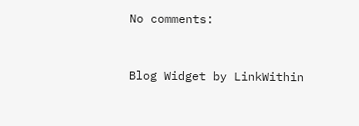No comments:


Blog Widget by LinkWithin